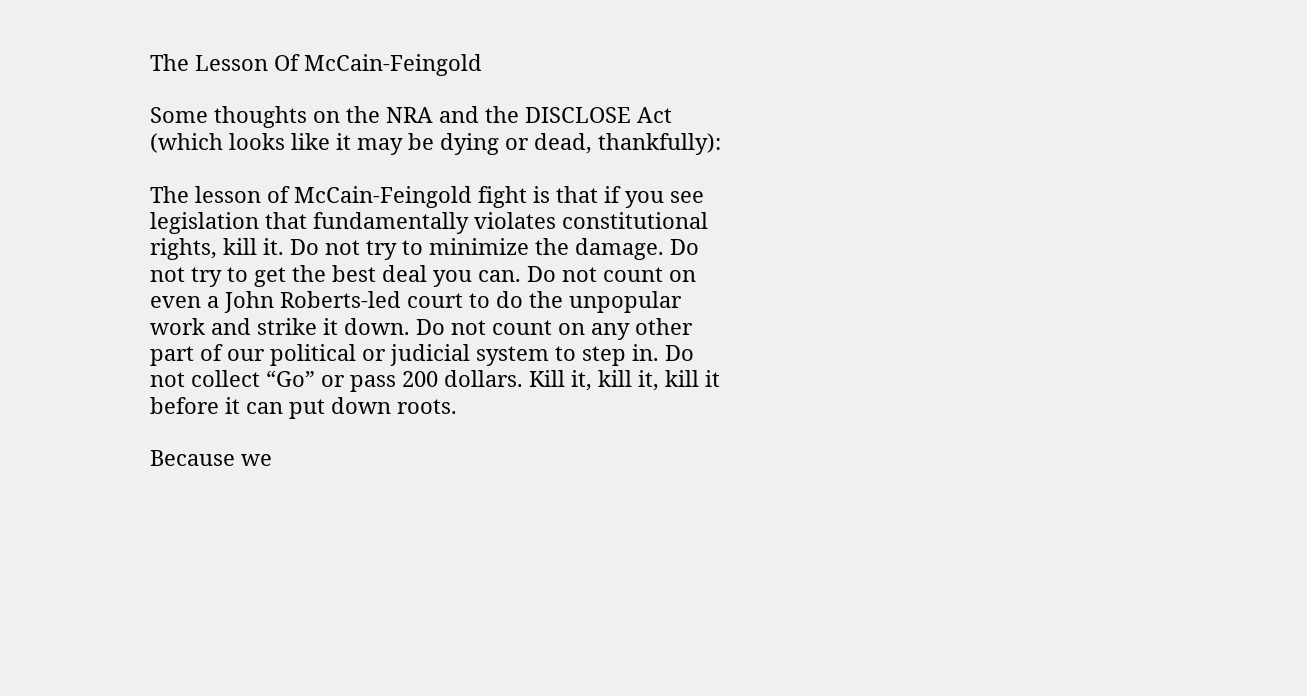The Lesson Of McCain-Feingold

Some thoughts on the NRA and the DISCLOSE Act (which looks like it may be dying or dead, thankfully):

The lesson of McCain-Feingold fight is that if you see legislation that fundamentally violates constitutional rights, kill it. Do not try to minimize the damage. Do not try to get the best deal you can. Do not count on even a John Roberts-led court to do the unpopular work and strike it down. Do not count on any other part of our political or judicial system to step in. Do not collect “Go” or pass 200 dollars. Kill it, kill it, kill it before it can put down roots.

Because we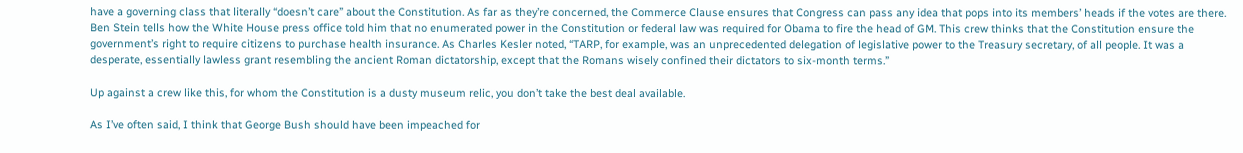have a governing class that literally “doesn’t care” about the Constitution. As far as they’re concerned, the Commerce Clause ensures that Congress can pass any idea that pops into its members’ heads if the votes are there. Ben Stein tells how the White House press office told him that no enumerated power in the Constitution or federal law was required for Obama to fire the head of GM. This crew thinks that the Constitution ensure the government’s right to require citizens to purchase health insurance. As Charles Kesler noted, “TARP, for example, was an unprecedented delegation of legislative power to the Treasury secretary, of all people. It was a desperate, essentially lawless grant resembling the ancient Roman dictatorship, except that the Romans wisely confined their dictators to six-month terms.”

Up against a crew like this, for whom the Constitution is a dusty museum relic, you don’t take the best deal available.

As I’ve often said, I think that George Bush should have been impeached for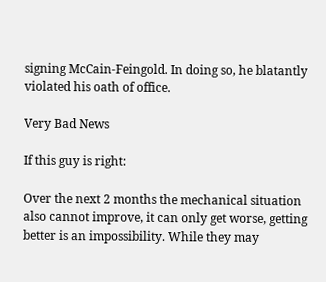signing McCain-Feingold. In doing so, he blatantly violated his oath of office.

Very Bad News

If this guy is right:

Over the next 2 months the mechanical situation also cannot improve, it can only get worse, getting better is an impossibility. While they may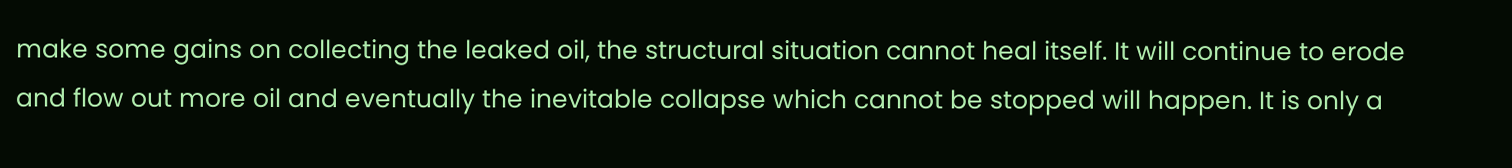make some gains on collecting the leaked oil, the structural situation cannot heal itself. It will continue to erode and flow out more oil and eventually the inevitable collapse which cannot be stopped will happen. It is only a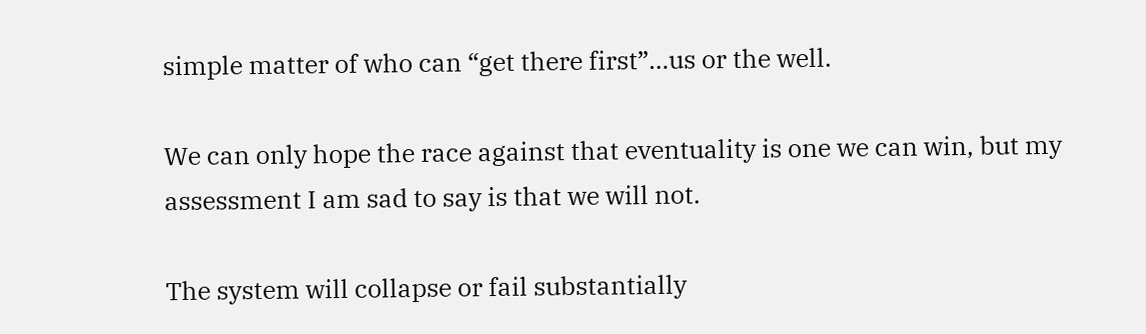simple matter of who can “get there first”…us or the well.

We can only hope the race against that eventuality is one we can win, but my assessment I am sad to say is that we will not.

The system will collapse or fail substantially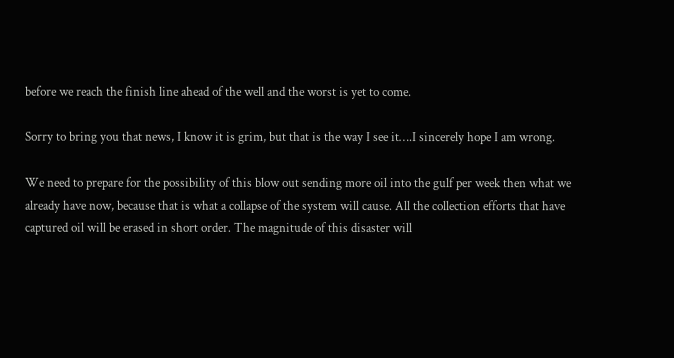before we reach the finish line ahead of the well and the worst is yet to come.

Sorry to bring you that news, I know it is grim, but that is the way I see it….I sincerely hope I am wrong.

We need to prepare for the possibility of this blow out sending more oil into the gulf per week then what we already have now, because that is what a collapse of the system will cause. All the collection efforts that have captured oil will be erased in short order. The magnitude of this disaster will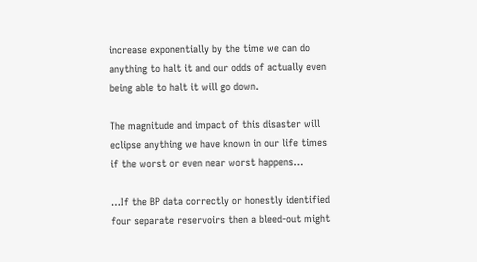increase exponentially by the time we can do anything to halt it and our odds of actually even being able to halt it will go down.

The magnitude and impact of this disaster will eclipse anything we have known in our life times if the worst or even near worst happens…

…If the BP data correctly or honestly identified four separate reservoirs then a bleed-out might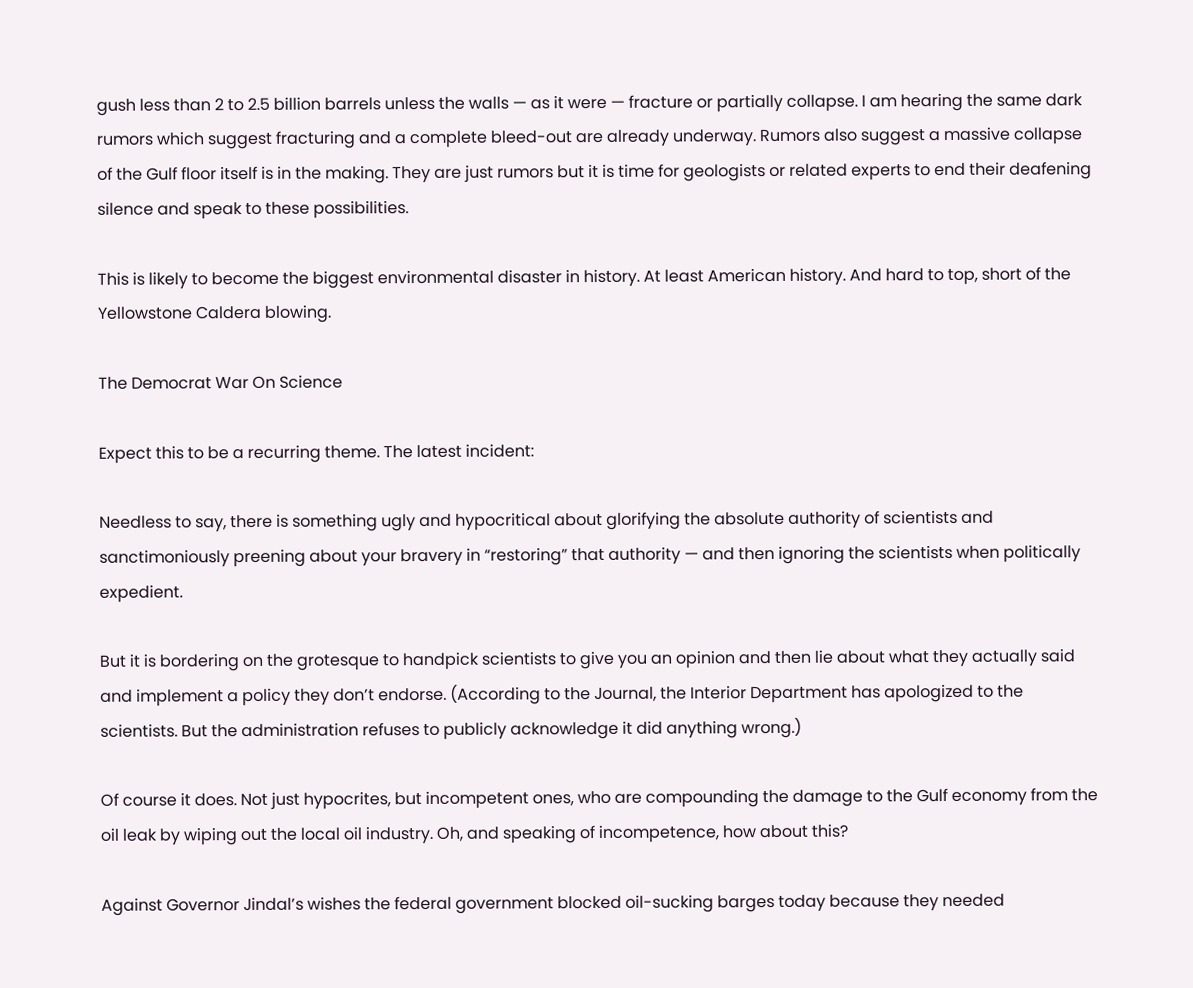gush less than 2 to 2.5 billion barrels unless the walls — as it were — fracture or partially collapse. I am hearing the same dark rumors which suggest fracturing and a complete bleed-out are already underway. Rumors also suggest a massive collapse of the Gulf floor itself is in the making. They are just rumors but it is time for geologists or related experts to end their deafening silence and speak to these possibilities.

This is likely to become the biggest environmental disaster in history. At least American history. And hard to top, short of the Yellowstone Caldera blowing.

The Democrat War On Science

Expect this to be a recurring theme. The latest incident:

Needless to say, there is something ugly and hypocritical about glorifying the absolute authority of scientists and sanctimoniously preening about your bravery in “restoring” that authority — and then ignoring the scientists when politically expedient.

But it is bordering on the grotesque to handpick scientists to give you an opinion and then lie about what they actually said and implement a policy they don’t endorse. (According to the Journal, the Interior Department has apologized to the scientists. But the administration refuses to publicly acknowledge it did anything wrong.)

Of course it does. Not just hypocrites, but incompetent ones, who are compounding the damage to the Gulf economy from the oil leak by wiping out the local oil industry. Oh, and speaking of incompetence, how about this?

Against Governor Jindal’s wishes the federal government blocked oil-sucking barges today because they needed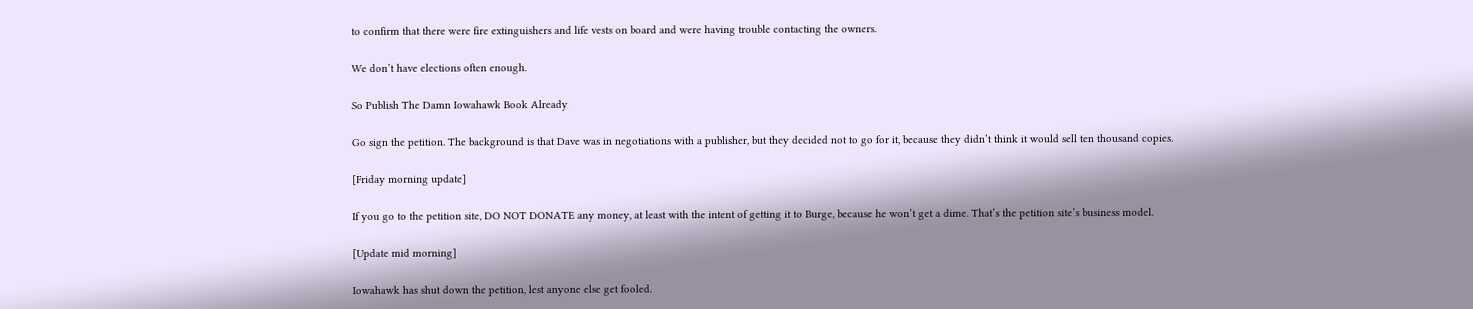to confirm that there were fire extinguishers and life vests on board and were having trouble contacting the owners.

We don’t have elections often enough.

So Publish The Damn Iowahawk Book Already

Go sign the petition. The background is that Dave was in negotiations with a publisher, but they decided not to go for it, because they didn’t think it would sell ten thousand copies.

[Friday morning update]

If you go to the petition site, DO NOT DONATE any money, at least with the intent of getting it to Burge, because he won’t get a dime. That’s the petition site’s business model.

[Update mid morning]

Iowahawk has shut down the petition, lest anyone else get fooled.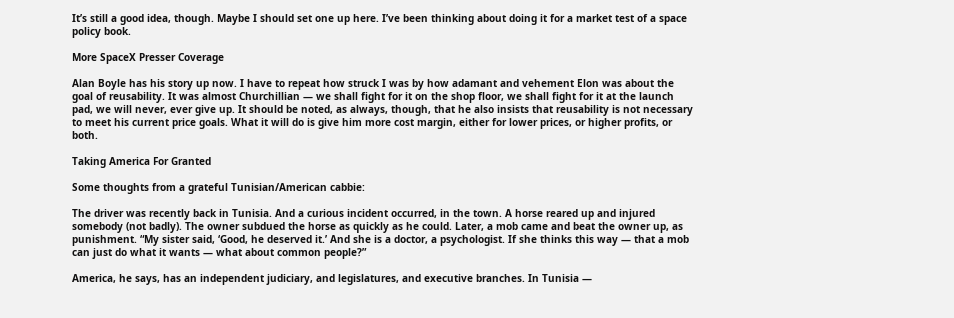It’s still a good idea, though. Maybe I should set one up here. I’ve been thinking about doing it for a market test of a space policy book.

More SpaceX Presser Coverage

Alan Boyle has his story up now. I have to repeat how struck I was by how adamant and vehement Elon was about the goal of reusability. It was almost Churchillian — we shall fight for it on the shop floor, we shall fight for it at the launch pad, we will never, ever give up. It should be noted, as always, though, that he also insists that reusability is not necessary to meet his current price goals. What it will do is give him more cost margin, either for lower prices, or higher profits, or both.

Taking America For Granted

Some thoughts from a grateful Tunisian/American cabbie:

The driver was recently back in Tunisia. And a curious incident occurred, in the town. A horse reared up and injured somebody (not badly). The owner subdued the horse as quickly as he could. Later, a mob came and beat the owner up, as punishment. “My sister said, ‘Good, he deserved it.’ And she is a doctor, a psychologist. If she thinks this way — that a mob can just do what it wants — what about common people?”

America, he says, has an independent judiciary, and legislatures, and executive branches. In Tunisia —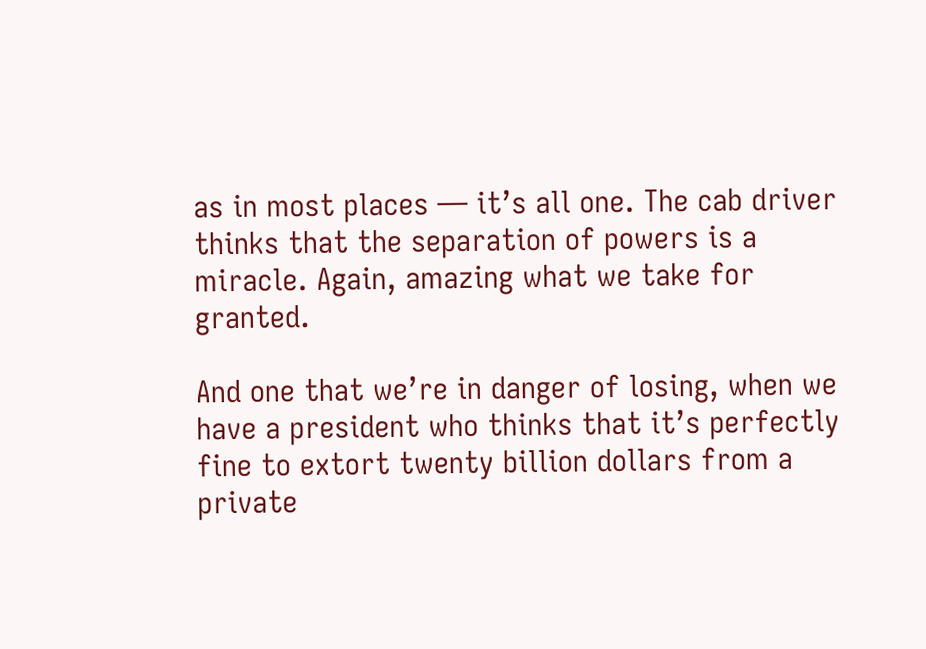as in most places — it’s all one. The cab driver thinks that the separation of powers is a miracle. Again, amazing what we take for granted.

And one that we’re in danger of losing, when we have a president who thinks that it’s perfectly fine to extort twenty billion dollars from a private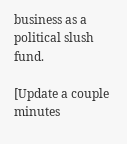business as a political slush fund.

[Update a couple minutes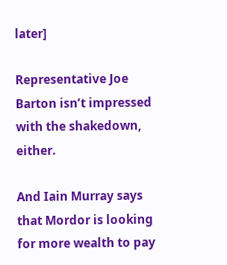later]

Representative Joe Barton isn’t impressed with the shakedown, either.

And Iain Murray says that Mordor is looking for more wealth to pay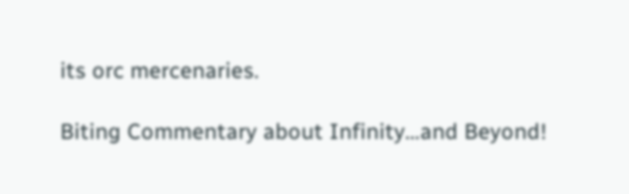its orc mercenaries.

Biting Commentary about Infinity…and Beyond!